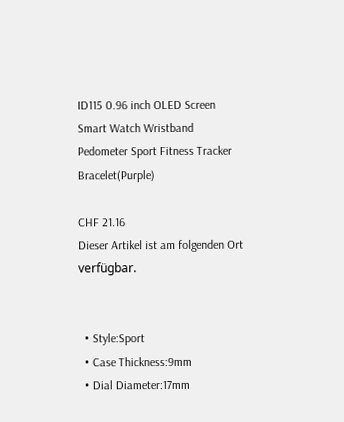ID115 0.96 inch OLED Screen Smart Watch Wristband Pedometer Sport Fitness Tracker Bracelet(Purple)

CHF 21.16
Dieser Artikel ist am folgenden Ort verfügbar.


  • Style:Sport
  • Case Thickness:9mm
  • Dial Diameter:17mm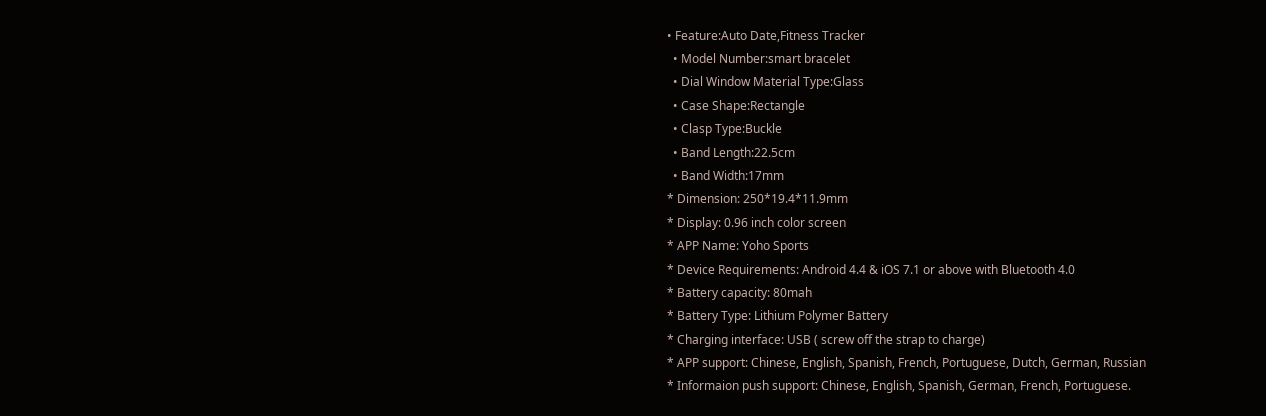• Feature:Auto Date,Fitness Tracker
  • Model Number:smart bracelet
  • Dial Window Material Type:Glass
  • Case Shape:Rectangle
  • Clasp Type:Buckle
  • Band Length:22.5cm
  • Band Width:17mm
* Dimension: 250*19.4*11.9mm
* Display: 0.96 inch color screen
* APP Name: Yoho Sports
* Device Requirements: Android 4.4 & iOS 7.1 or above with Bluetooth 4.0
* Battery capacity: 80mah
* Battery Type: Lithium Polymer Battery
* Charging interface: USB ( screw off the strap to charge)
* APP support: Chinese, English, Spanish, French, Portuguese, Dutch, German, Russian
* Informaion push support: Chinese, English, Spanish, German, French, Portuguese.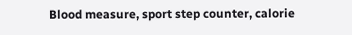Blood measure, sport step counter, calorie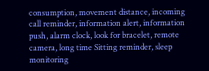consumption, movement distance, incoming call reminder, information alert, information push, alarm clock, look for bracelet, remote camera, long time Sitting reminder, sleep monitoring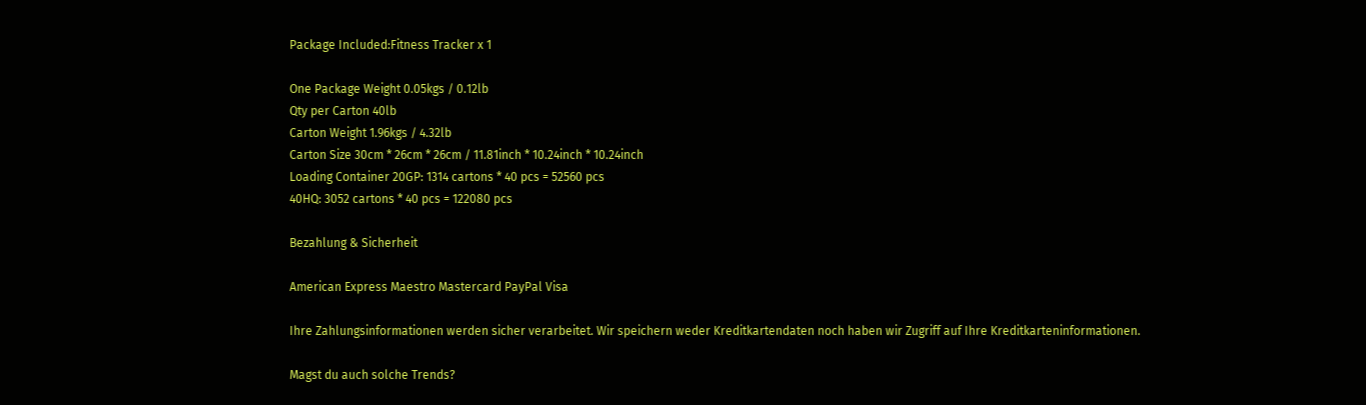Package Included:Fitness Tracker x 1

One Package Weight 0.05kgs / 0.12lb
Qty per Carton 40lb
Carton Weight 1.96kgs / 4.32lb
Carton Size 30cm * 26cm * 26cm / 11.81inch * 10.24inch * 10.24inch
Loading Container 20GP: 1314 cartons * 40 pcs = 52560 pcs
40HQ: 3052 cartons * 40 pcs = 122080 pcs

Bezahlung & Sicherheit

American Express Maestro Mastercard PayPal Visa

Ihre Zahlungsinformationen werden sicher verarbeitet. Wir speichern weder Kreditkartendaten noch haben wir Zugriff auf Ihre Kreditkarteninformationen.

Magst du auch solche Trends?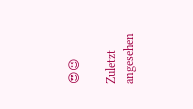😍😉

Zuletzt angesehen